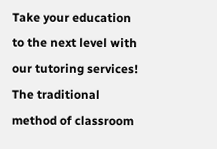Take your education to the next level with our tutoring services!
The traditional method of classroom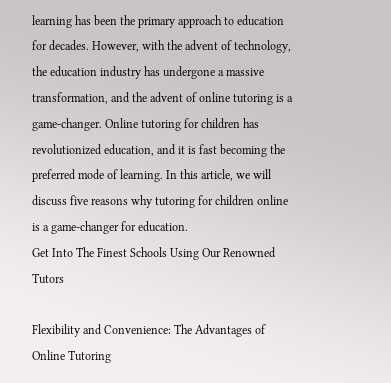learning has been the primary approach to education for decades. However, with the advent of technology, the education industry has undergone a massive transformation, and the advent of online tutoring is a game-changer. Online tutoring for children has revolutionized education, and it is fast becoming the preferred mode of learning. In this article, we will discuss five reasons why tutoring for children online is a game-changer for education.
Get Into The Finest Schools Using Our Renowned Tutors

Flexibility and Convenience: The Advantages of Online Tutoring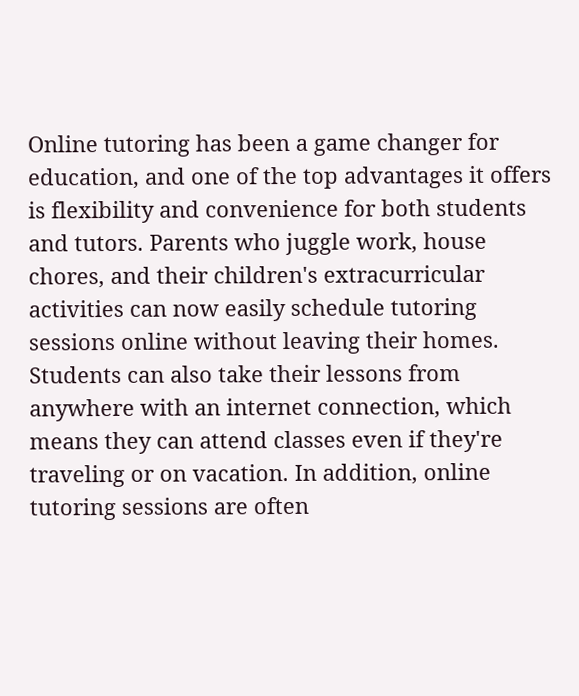Online tutoring has been a game changer for education, and one of the top advantages it offers is flexibility and convenience for both students and tutors. Parents who juggle work, house chores, and their children's extracurricular activities can now easily schedule tutoring sessions online without leaving their homes. Students can also take their lessons from anywhere with an internet connection, which means they can attend classes even if they're traveling or on vacation. In addition, online tutoring sessions are often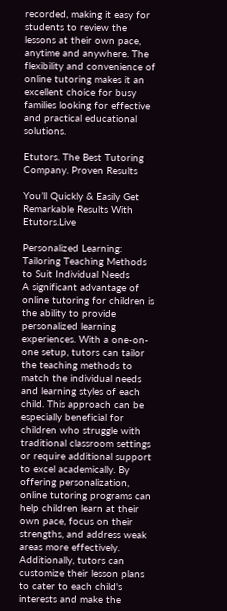recorded, making it easy for students to review the lessons at their own pace, anytime and anywhere. The flexibility and convenience of online tutoring makes it an excellent choice for busy families looking for effective and practical educational solutions.

Etutors. The Best Tutoring Company. Proven Results

You’ll Quickly & Easily Get Remarkable Results With Etutors.Live

Personalized Learning: Tailoring Teaching Methods to Suit Individual Needs
A significant advantage of online tutoring for children is the ability to provide personalized learning experiences. With a one-on-one setup, tutors can tailor the teaching methods to match the individual needs and learning styles of each child. This approach can be especially beneficial for children who struggle with traditional classroom settings or require additional support to excel academically. By offering personalization, online tutoring programs can help children learn at their own pace, focus on their strengths, and address weak areas more effectively. Additionally, tutors can customize their lesson plans to cater to each child's interests and make the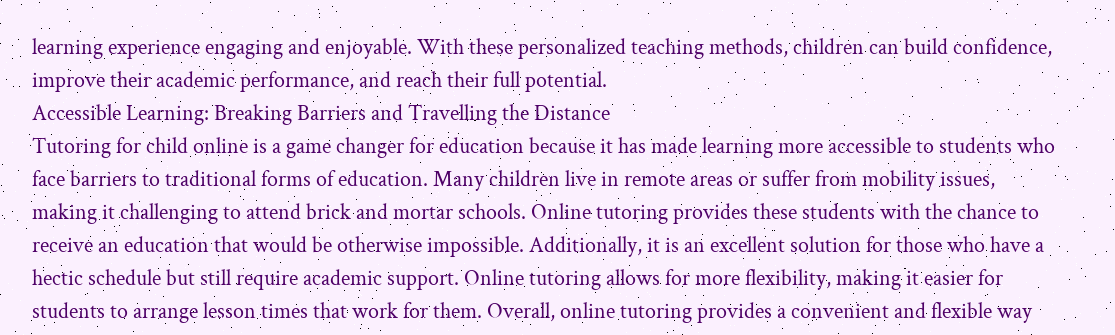learning experience engaging and enjoyable. With these personalized teaching methods, children can build confidence, improve their academic performance, and reach their full potential.
Accessible Learning: Breaking Barriers and Travelling the Distance
Tutoring for child online is a game changer for education because it has made learning more accessible to students who face barriers to traditional forms of education. Many children live in remote areas or suffer from mobility issues, making it challenging to attend brick and mortar schools. Online tutoring provides these students with the chance to receive an education that would be otherwise impossible. Additionally, it is an excellent solution for those who have a hectic schedule but still require academic support. Online tutoring allows for more flexibility, making it easier for students to arrange lesson times that work for them. Overall, online tutoring provides a convenient and flexible way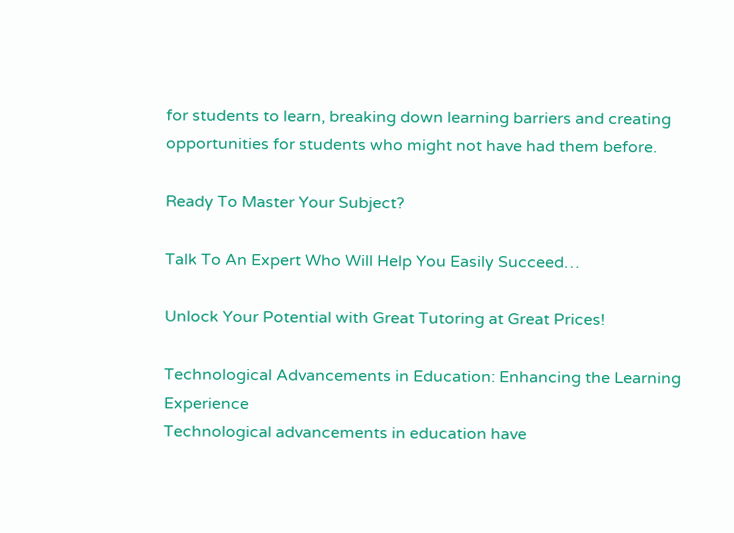for students to learn, breaking down learning barriers and creating opportunities for students who might not have had them before.

Ready To Master Your Subject?

Talk To An Expert Who Will Help You Easily Succeed…

Unlock Your Potential with Great Tutoring at Great Prices!

Technological Advancements in Education: Enhancing the Learning Experience
Technological advancements in education have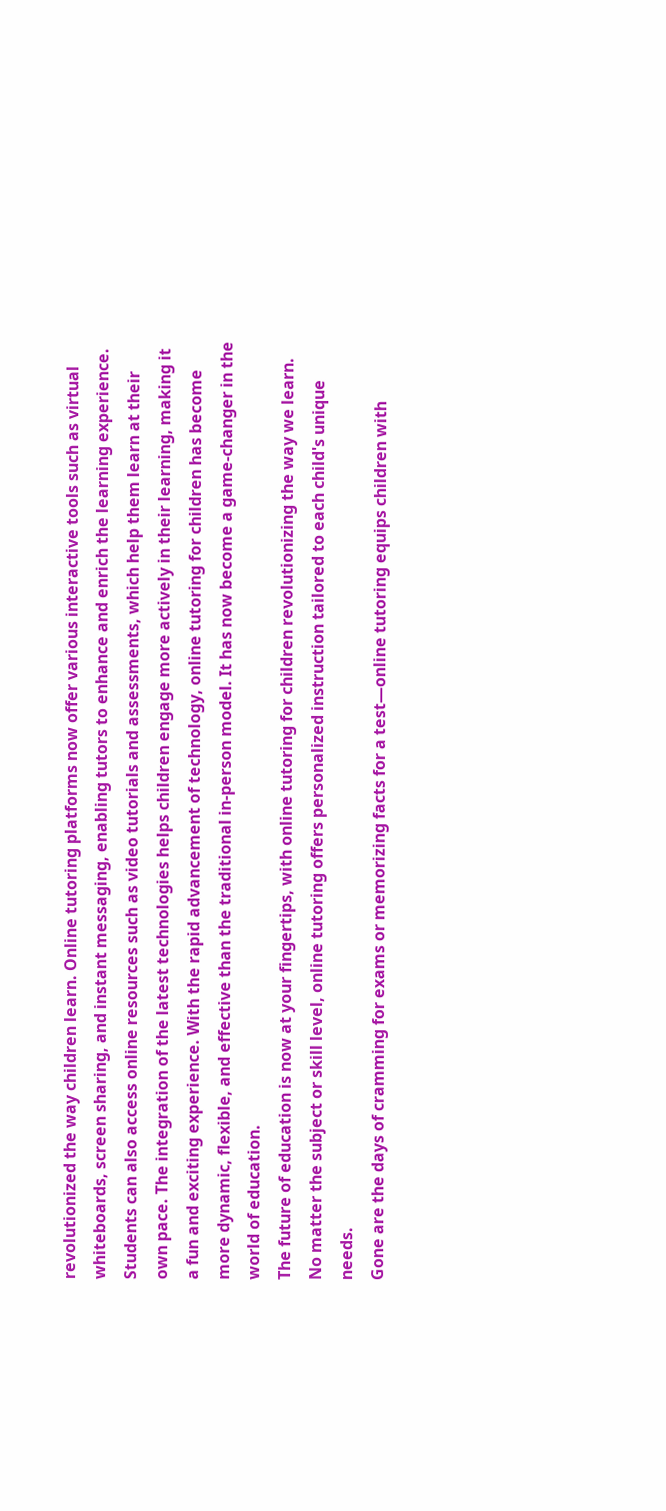revolutionized the way children learn. Online tutoring platforms now offer various interactive tools such as virtual whiteboards, screen sharing, and instant messaging, enabling tutors to enhance and enrich the learning experience. Students can also access online resources such as video tutorials and assessments, which help them learn at their own pace. The integration of the latest technologies helps children engage more actively in their learning, making it a fun and exciting experience. With the rapid advancement of technology, online tutoring for children has become more dynamic, flexible, and effective than the traditional in-person model. It has now become a game-changer in the world of education.
The future of education is now at your fingertips, with online tutoring for children revolutionizing the way we learn.
No matter the subject or skill level, online tutoring offers personalized instruction tailored to each child's unique needs.
Gone are the days of cramming for exams or memorizing facts for a test—online tutoring equips children with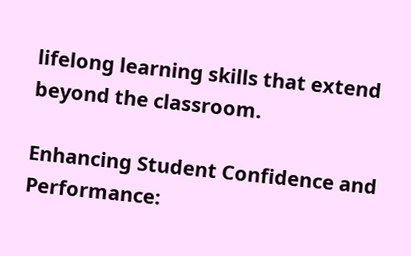lifelong learning skills that extend beyond the classroom.

Enhancing Student Confidence and Performance: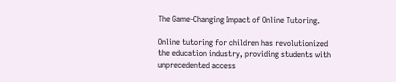The Game-Changing Impact of Online Tutoring.

Online tutoring for children has revolutionized the education industry, providing students with unprecedented access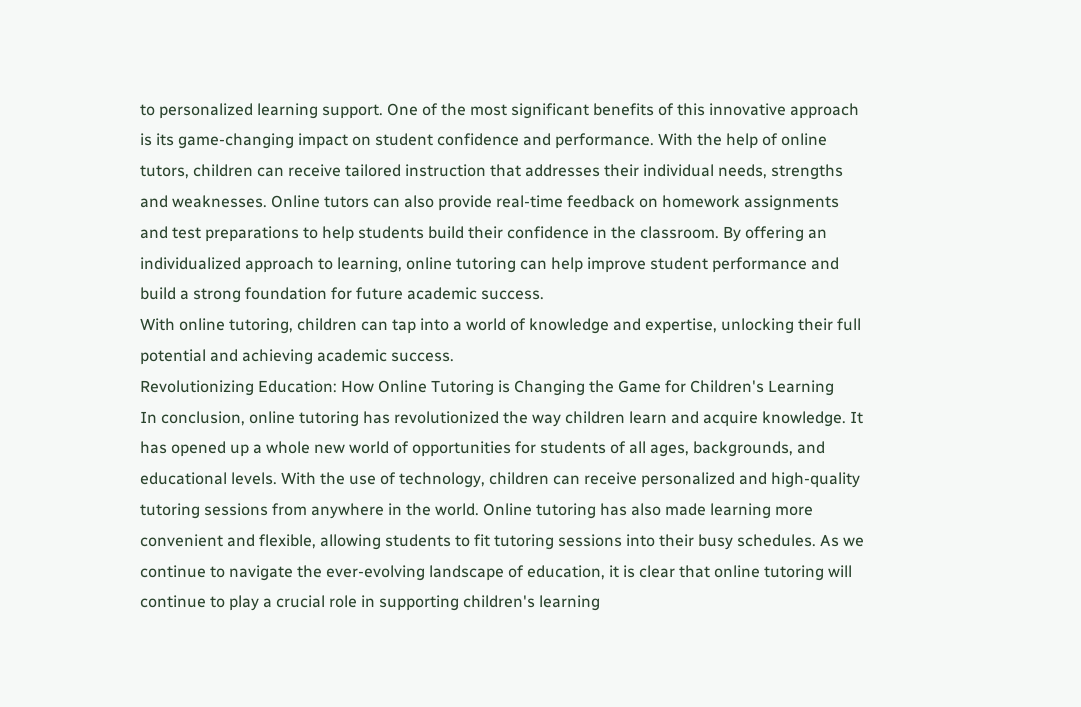to personalized learning support. One of the most significant benefits of this innovative approach is its game-changing impact on student confidence and performance. With the help of online tutors, children can receive tailored instruction that addresses their individual needs, strengths and weaknesses. Online tutors can also provide real-time feedback on homework assignments and test preparations to help students build their confidence in the classroom. By offering an individualized approach to learning, online tutoring can help improve student performance and build a strong foundation for future academic success.
With online tutoring, children can tap into a world of knowledge and expertise, unlocking their full potential and achieving academic success.
Revolutionizing Education: How Online Tutoring is Changing the Game for Children's Learning
In conclusion, online tutoring has revolutionized the way children learn and acquire knowledge. It has opened up a whole new world of opportunities for students of all ages, backgrounds, and educational levels. With the use of technology, children can receive personalized and high-quality tutoring sessions from anywhere in the world. Online tutoring has also made learning more convenient and flexible, allowing students to fit tutoring sessions into their busy schedules. As we continue to navigate the ever-evolving landscape of education, it is clear that online tutoring will continue to play a crucial role in supporting children's learning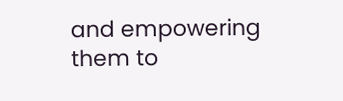and empowering them to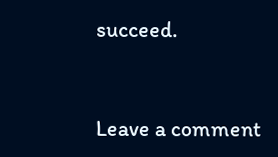succeed.


Leave a comment